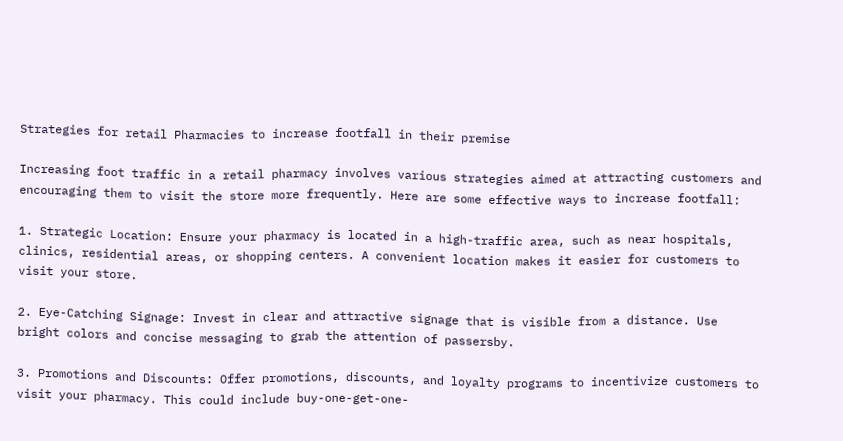Strategies for retail Pharmacies to increase footfall in their premise

Increasing foot traffic in a retail pharmacy involves various strategies aimed at attracting customers and encouraging them to visit the store more frequently. Here are some effective ways to increase footfall:

1. Strategic Location: Ensure your pharmacy is located in a high-traffic area, such as near hospitals, clinics, residential areas, or shopping centers. A convenient location makes it easier for customers to visit your store.

2. Eye-Catching Signage: Invest in clear and attractive signage that is visible from a distance. Use bright colors and concise messaging to grab the attention of passersby.

3. Promotions and Discounts: Offer promotions, discounts, and loyalty programs to incentivize customers to visit your pharmacy. This could include buy-one-get-one-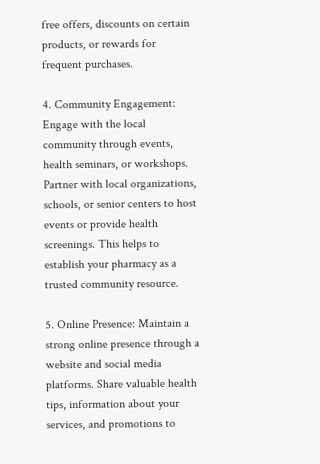free offers, discounts on certain products, or rewards for frequent purchases.

4. Community Engagement: Engage with the local community through events, health seminars, or workshops. Partner with local organizations, schools, or senior centers to host events or provide health screenings. This helps to establish your pharmacy as a trusted community resource.

5. Online Presence: Maintain a strong online presence through a website and social media platforms. Share valuable health tips, information about your services, and promotions to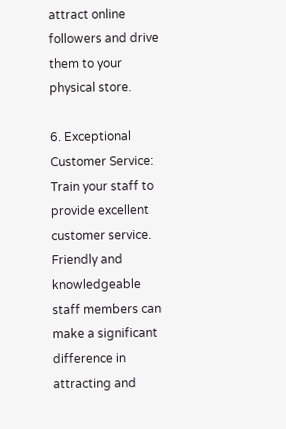attract online followers and drive them to your physical store.

6. Exceptional Customer Service: Train your staff to provide excellent customer service. Friendly and knowledgeable staff members can make a significant difference in attracting and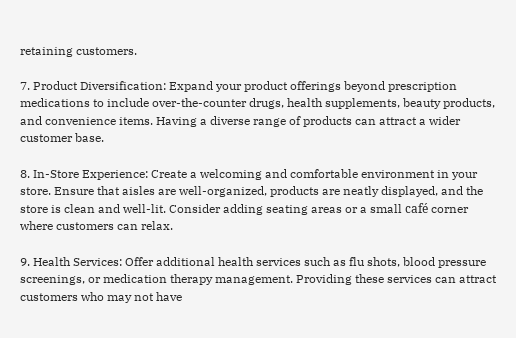retaining customers.

7. Product Diversification: Expand your product offerings beyond prescription medications to include over-the-counter drugs, health supplements, beauty products, and convenience items. Having a diverse range of products can attract a wider customer base.

8. In-Store Experience: Create a welcoming and comfortable environment in your store. Ensure that aisles are well-organized, products are neatly displayed, and the store is clean and well-lit. Consider adding seating areas or a small café corner where customers can relax.

9. Health Services: Offer additional health services such as flu shots, blood pressure screenings, or medication therapy management. Providing these services can attract customers who may not have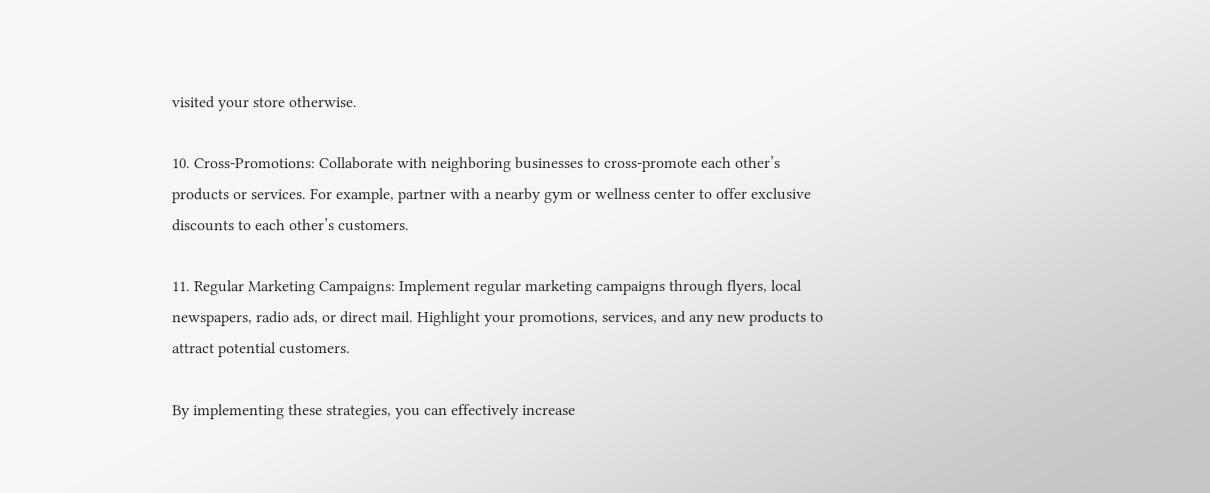visited your store otherwise.

10. Cross-Promotions: Collaborate with neighboring businesses to cross-promote each other’s products or services. For example, partner with a nearby gym or wellness center to offer exclusive discounts to each other’s customers.

11. Regular Marketing Campaigns: Implement regular marketing campaigns through flyers, local newspapers, radio ads, or direct mail. Highlight your promotions, services, and any new products to attract potential customers.

By implementing these strategies, you can effectively increase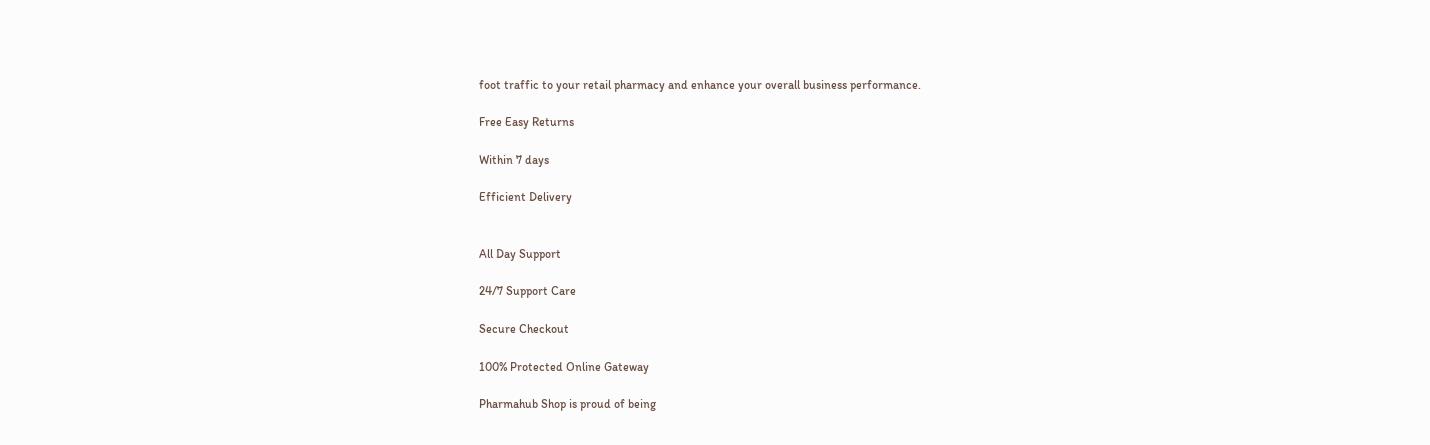foot traffic to your retail pharmacy and enhance your overall business performance.

Free Easy Returns

Within 7 days

Efficient Delivery


All Day Support

24/7 Support Care

Secure Checkout

100% Protected Online Gateway

Pharmahub Shop is proud of being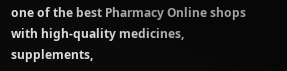one of the best Pharmacy Online shops with high-quality medicines, supplements,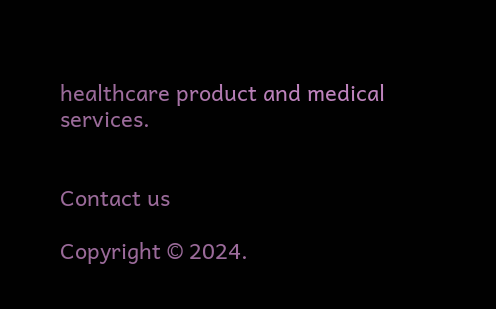healthcare product and medical services.


Contact us

Copyright © 2024.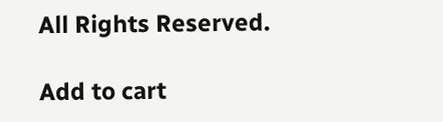All Rights Reserved.

Add to cart